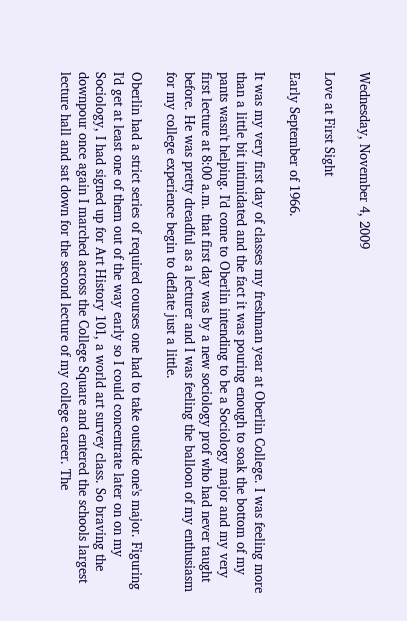Wednesday, November 4, 2009

Love at First Sight

Early September of 1966.

It was my very first day of classes my freshman year at Oberlin College. I was feeling more than a little bit intimidated and the fact it was pouring enough to soak the bottom of my pants wasn't helping. I'd come to Oberlin intending to be a Sociology major and my very first lecture at 8:00 a.m. that first day was by a new sociology prof who had never taught before. He was pretty dreadful as a lecturer and I was feeling the balloon of my enthusiasm for my college experience begin to deflate just a little.

Oberlin had a strict series of required courses one had to take outside one's major. Figuring I'd get at least one of them out of the way early so I could concentrate later on on my Sociology, I had signed up for Art History 101, a world art survey class. So braving the downpour once again I marched across the College Square and entered the schools largest lecture hall and sat down for the second lecture of my college career. The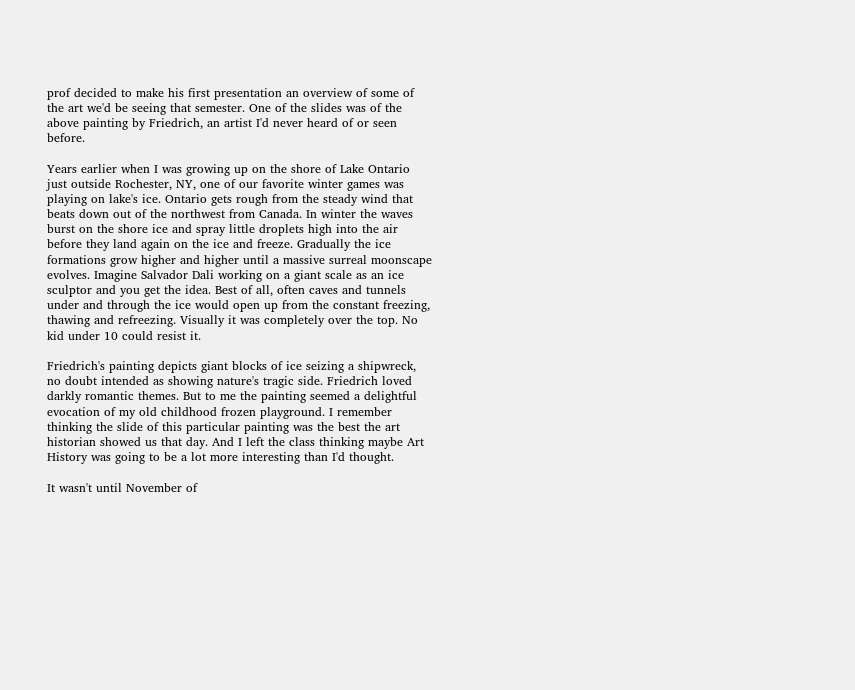prof decided to make his first presentation an overview of some of the art we'd be seeing that semester. One of the slides was of the above painting by Friedrich, an artist I'd never heard of or seen before.

Years earlier when I was growing up on the shore of Lake Ontario just outside Rochester, NY, one of our favorite winter games was playing on lake's ice. Ontario gets rough from the steady wind that beats down out of the northwest from Canada. In winter the waves burst on the shore ice and spray little droplets high into the air before they land again on the ice and freeze. Gradually the ice formations grow higher and higher until a massive surreal moonscape evolves. Imagine Salvador Dali working on a giant scale as an ice sculptor and you get the idea. Best of all, often caves and tunnels under and through the ice would open up from the constant freezing, thawing and refreezing. Visually it was completely over the top. No kid under 10 could resist it.

Friedrich's painting depicts giant blocks of ice seizing a shipwreck, no doubt intended as showing nature's tragic side. Friedrich loved darkly romantic themes. But to me the painting seemed a delightful evocation of my old childhood frozen playground. I remember thinking the slide of this particular painting was the best the art historian showed us that day. And I left the class thinking maybe Art History was going to be a lot more interesting than I'd thought.

It wasn't until November of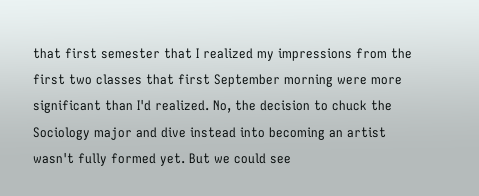that first semester that I realized my impressions from the first two classes that first September morning were more significant than I'd realized. No, the decision to chuck the Sociology major and dive instead into becoming an artist wasn't fully formed yet. But we could see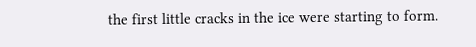the first little cracks in the ice were starting to form.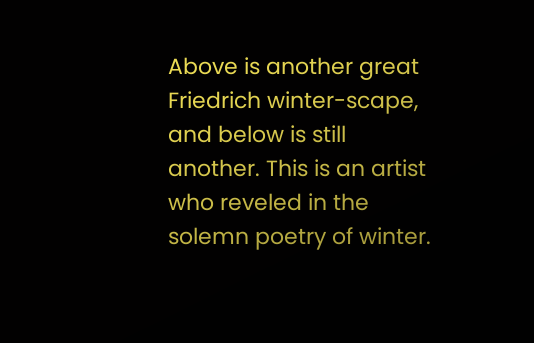Above is another great Friedrich winter-scape, and below is still another. This is an artist who reveled in the solemn poetry of winter.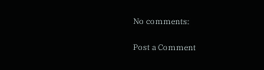No comments:

Post a Comment